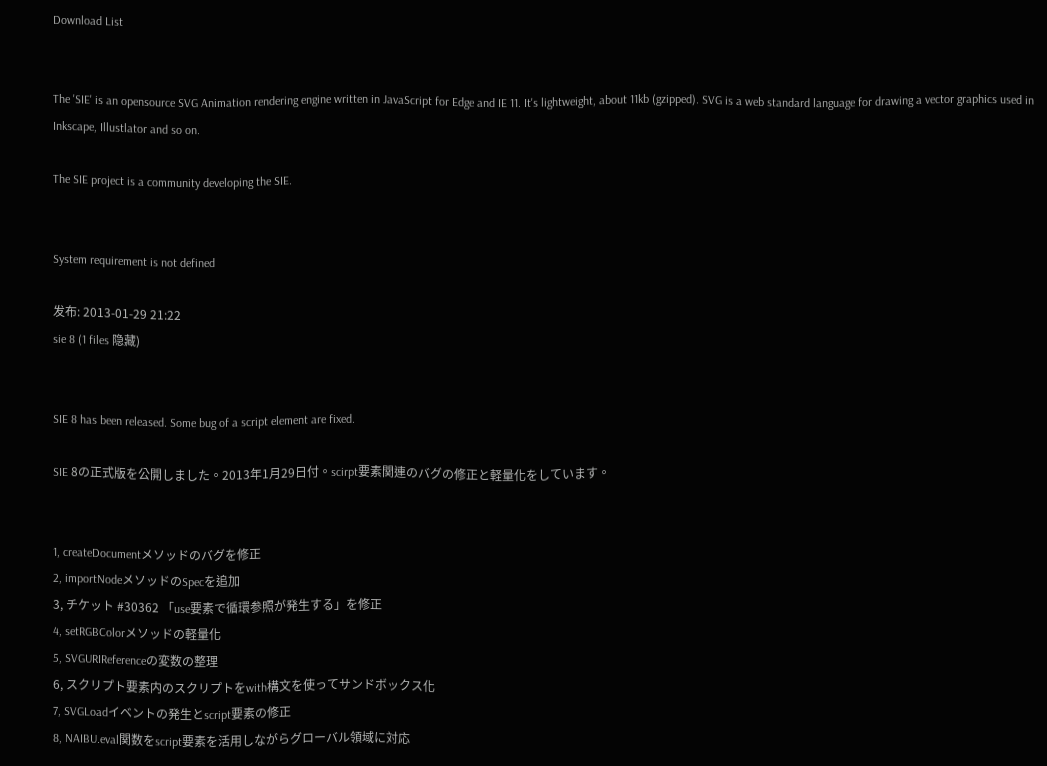Download List


The 'SIE' is an opensource SVG Animation rendering engine written in JavaScript for Edge and IE 11. It's lightweight, about 11kb (gzipped). SVG is a web standard language for drawing a vector graphics used in Inkscape, Illustlator and so on.

The SIE project is a community developing the SIE.


System requirement is not defined

发布: 2013-01-29 21:22
sie 8 (1 files 隐藏)


SIE 8 has been released. Some bug of a script element are fixed.

SIE 8の正式版を公開しました。2013年1月29日付。scirpt要素関連のバグの修正と軽量化をしています。


1, createDocumentメソッドのバグを修正
2, importNodeメソッドのSpecを追加
3, チケット #30362 「use要素で循環参照が発生する」を修正
4, setRGBColorメソッドの軽量化
5, SVGURIReferenceの変数の整理
6, スクリプト要素内のスクリプトをwith構文を使ってサンドボックス化
7, SVGLoadイベントの発生とscript要素の修正
8, NAIBU.eval関数をscript要素を活用しながらグローバル領域に対応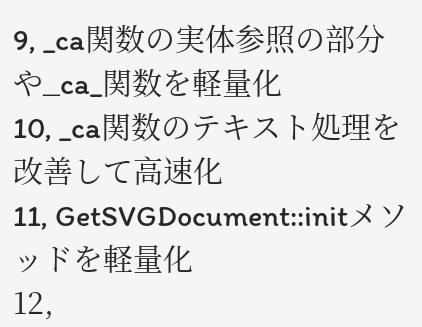9, _ca関数の実体参照の部分や_ca_関数を軽量化
10, _ca関数のテキスト処理を改善して高速化
11, GetSVGDocument::initメソッドを軽量化
12,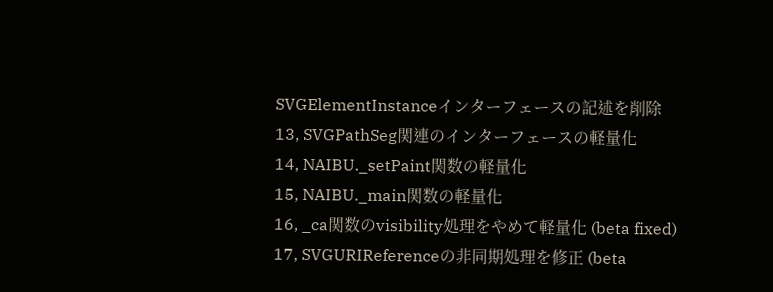SVGElementInstanceインターフェースの記述を削除
13, SVGPathSeg関連のインターフェースの軽量化
14, NAIBU._setPaint関数の軽量化
15, NAIBU._main関数の軽量化
16, _ca関数のvisibility処理をやめて軽量化 (beta fixed)
17, SVGURIReferenceの非同期処理を修正 (beta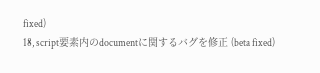fixed)
18, script要素内のdocumentに関するバグを修正 (beta fixed)